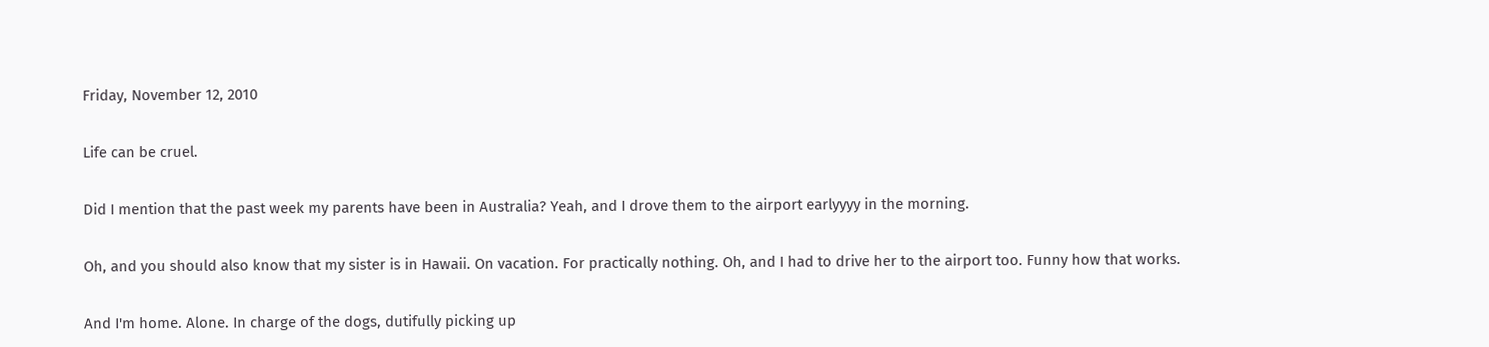Friday, November 12, 2010

Life can be cruel.

Did I mention that the past week my parents have been in Australia? Yeah, and I drove them to the airport earlyyyy in the morning.

Oh, and you should also know that my sister is in Hawaii. On vacation. For practically nothing. Oh, and I had to drive her to the airport too. Funny how that works.

And I'm home. Alone. In charge of the dogs, dutifully picking up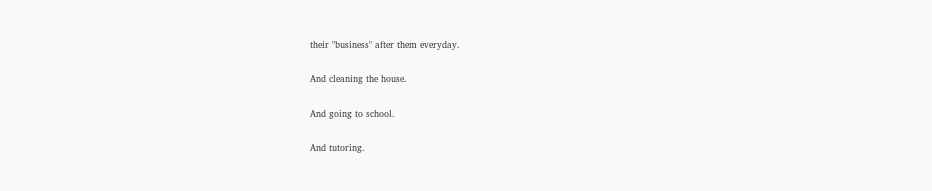their "business" after them everyday.

And cleaning the house.

And going to school.

And tutoring.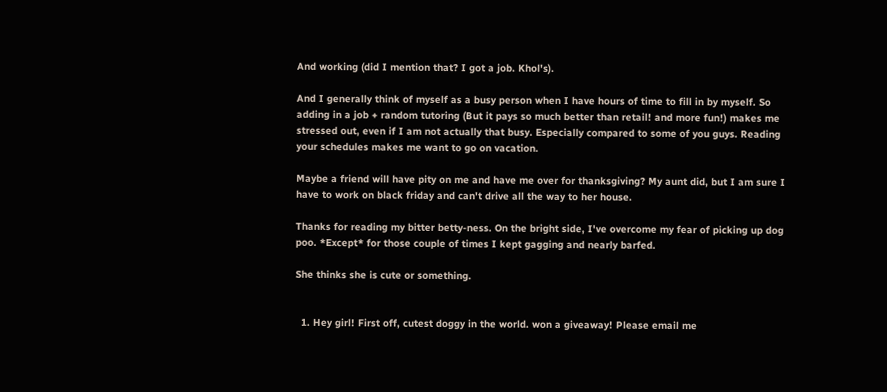And working (did I mention that? I got a job. Khol's).

And I generally think of myself as a busy person when I have hours of time to fill in by myself. So adding in a job + random tutoring (But it pays so much better than retail! and more fun!) makes me stressed out, even if I am not actually that busy. Especially compared to some of you guys. Reading your schedules makes me want to go on vacation.

Maybe a friend will have pity on me and have me over for thanksgiving? My aunt did, but I am sure I have to work on black friday and can't drive all the way to her house.

Thanks for reading my bitter betty-ness. On the bright side, I've overcome my fear of picking up dog poo. *Except* for those couple of times I kept gagging and nearly barfed.

She thinks she is cute or something.


  1. Hey girl! First off, cutest doggy in the world. won a giveaway! Please email me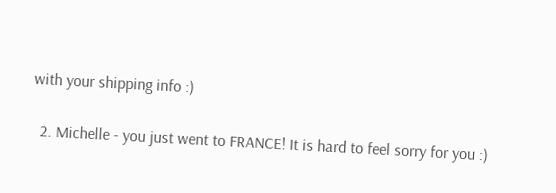with your shipping info :)

  2. Michelle - you just went to FRANCE! It is hard to feel sorry for you :)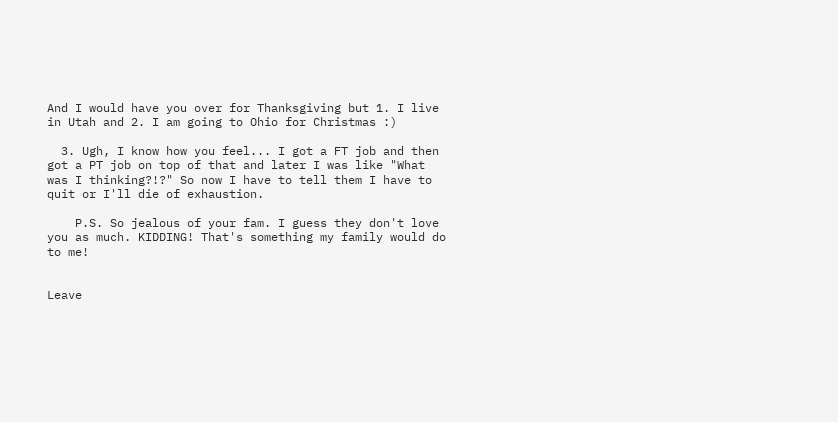And I would have you over for Thanksgiving but 1. I live in Utah and 2. I am going to Ohio for Christmas :)

  3. Ugh, I know how you feel... I got a FT job and then got a PT job on top of that and later I was like "What was I thinking?!?" So now I have to tell them I have to quit or I'll die of exhaustion.

    P.S. So jealous of your fam. I guess they don't love you as much. KIDDING! That's something my family would do to me!


Leave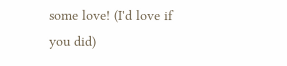some love! (I'd love if you did)